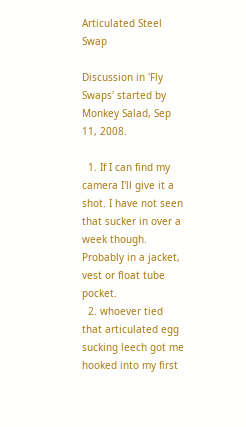Articulated Steel Swap

Discussion in 'Fly Swaps' started by Monkey Salad, Sep 11, 2008.

  1. If I can find my camera I'll give it a shot. I have not seen that sucker in over a week though. Probably in a jacket, vest or float tube pocket.
  2. whoever tied that articulated egg sucking leech got me hooked into my first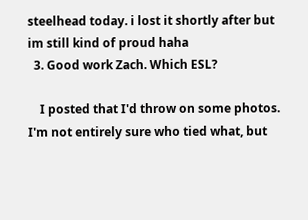steelhead today. i lost it shortly after but im still kind of proud haha
  3. Good work Zach. Which ESL?

    I posted that I'd throw on some photos. I'm not entirely sure who tied what, but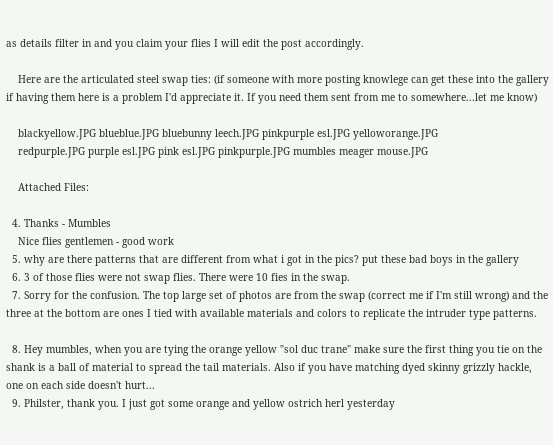as details filter in and you claim your flies I will edit the post accordingly.

    Here are the articulated steel swap ties: (if someone with more posting knowlege can get these into the gallery if having them here is a problem I'd appreciate it. If you need them sent from me to somewhere...let me know)

    blackyellow.JPG blueblue.JPG bluebunny leech.JPG pinkpurple esl.JPG yelloworange.JPG
    redpurple.JPG purple esl.JPG pink esl.JPG pinkpurple.JPG mumbles meager mouse.JPG

    Attached Files:

  4. Thanks - Mumbles
    Nice flies gentlemen - good work
  5. why are there patterns that are different from what i got in the pics? put these bad boys in the gallery
  6. 3 of those flies were not swap flies. There were 10 fies in the swap.
  7. Sorry for the confusion. The top large set of photos are from the swap (correct me if I'm still wrong) and the three at the bottom are ones I tied with available materials and colors to replicate the intruder type patterns.

  8. Hey mumbles, when you are tying the orange yellow "sol duc trane" make sure the first thing you tie on the shank is a ball of material to spread the tail materials. Also if you have matching dyed skinny grizzly hackle, one on each side doesn't hurt...
  9. Philster, thank you. I just got some orange and yellow ostrich herl yesterday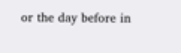or the day before in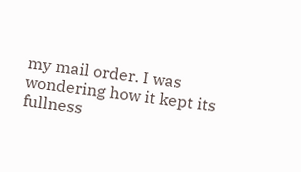my mail order. I was wondering how it kept its fullness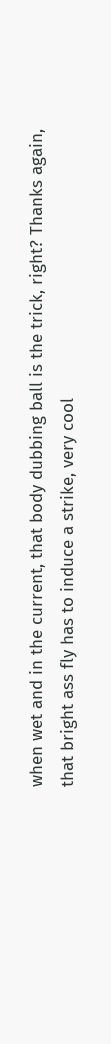when wet and in the current, that body dubbing ball is the trick, right? Thanks again, that bright ass fly has to induce a strike, very cool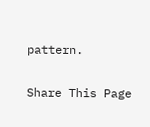pattern.

Share This Page